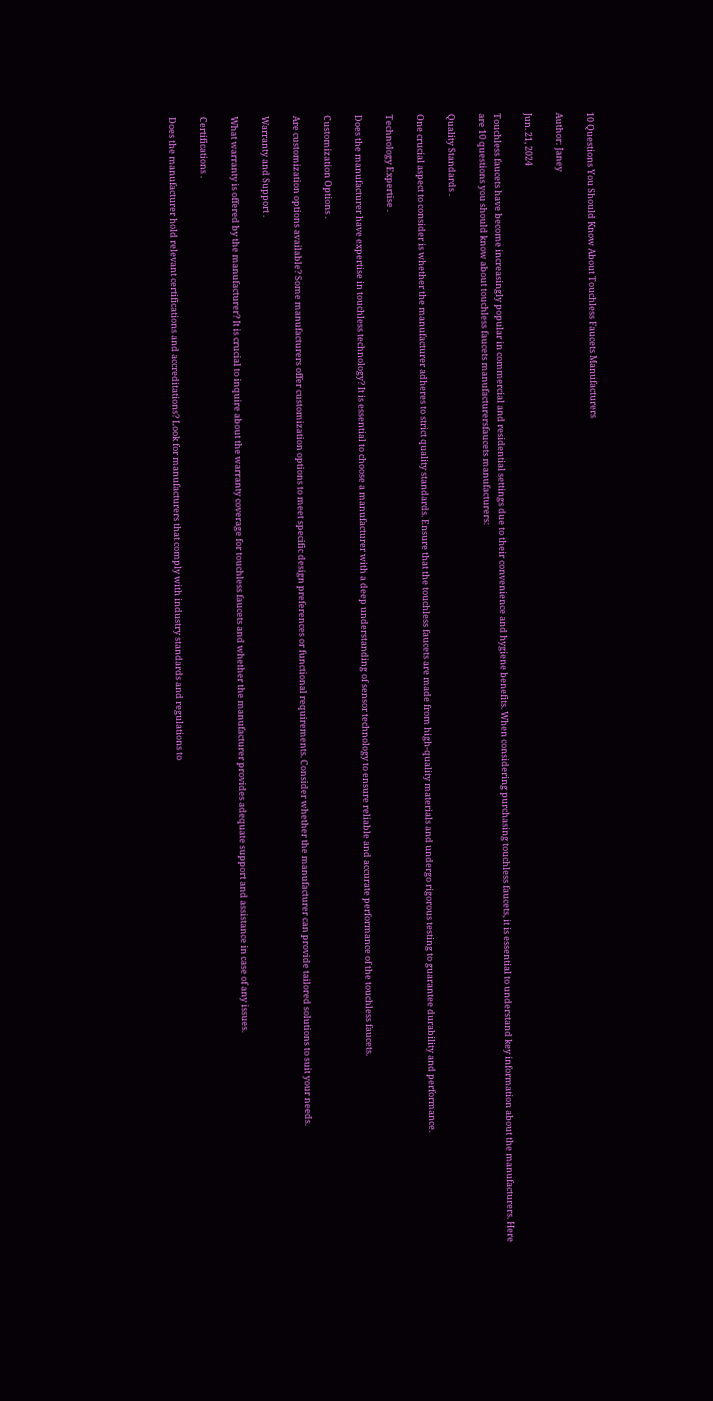10 Questions You Should Know About Touchless Faucets Manufacturers

Author: Janey

Jun. 21, 2024

Touchless faucets have become increasingly popular in commercial and residential settings due to their convenience and hygiene benefits. When considering purchasing touchless faucets, it is essential to understand key information about the manufacturers. Here are 10 questions you should know about touchless faucets manufacturersfaucets manufacturers:

Quality Standards .

One crucial aspect to consider is whether the manufacturer adheres to strict quality standards. Ensure that the touchless faucets are made from high-quality materials and undergo rigorous testing to guarantee durability and performance.

Technology Expertise .

Does the manufacturer have expertise in touchless technology? It is essential to choose a manufacturer with a deep understanding of sensor technology to ensure reliable and accurate performance of the touchless faucets.

Customization Options .

Are customization options available? Some manufacturers offer customization options to meet specific design preferences or functional requirements. Consider whether the manufacturer can provide tailored solutions to suit your needs.

Warranty and Support .

What warranty is offered by the manufacturer? It is crucial to inquire about the warranty coverage for touchless faucets and whether the manufacturer provides adequate support and assistance in case of any issues.

Certifications .

Does the manufacturer hold relevant certifications and accreditations? Look for manufacturers that comply with industry standards and regulations to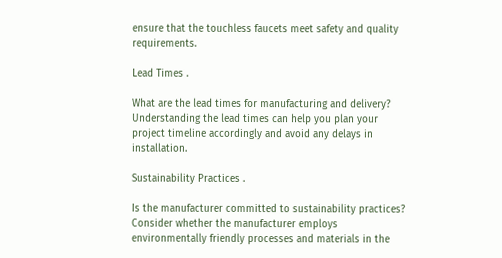ensure that the touchless faucets meet safety and quality requirements.

Lead Times .

What are the lead times for manufacturing and delivery? Understanding the lead times can help you plan your project timeline accordingly and avoid any delays in installation.

Sustainability Practices .

Is the manufacturer committed to sustainability practices? Consider whether the manufacturer employs environmentally friendly processes and materials in the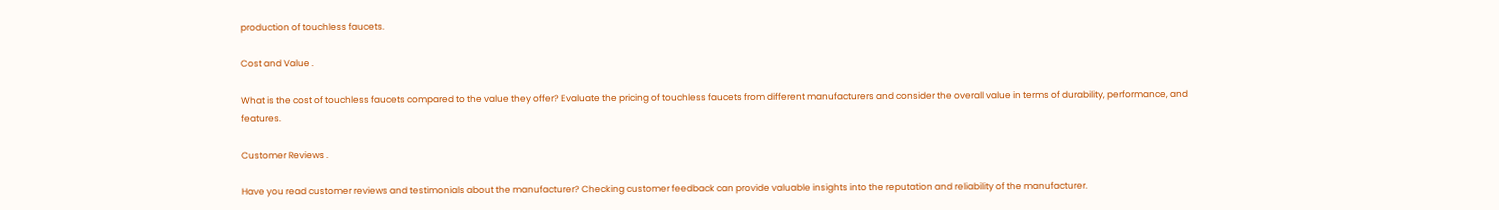production of touchless faucets.

Cost and Value .

What is the cost of touchless faucets compared to the value they offer? Evaluate the pricing of touchless faucets from different manufacturers and consider the overall value in terms of durability, performance, and features.

Customer Reviews .

Have you read customer reviews and testimonials about the manufacturer? Checking customer feedback can provide valuable insights into the reputation and reliability of the manufacturer.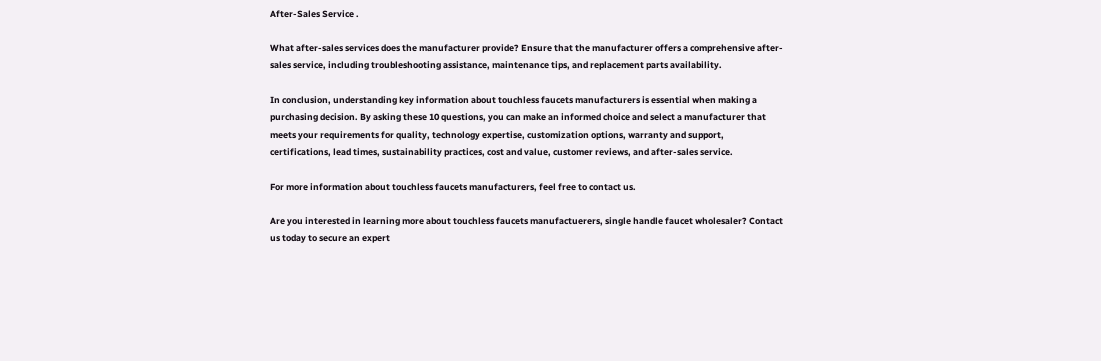After-Sales Service .

What after-sales services does the manufacturer provide? Ensure that the manufacturer offers a comprehensive after-sales service, including troubleshooting assistance, maintenance tips, and replacement parts availability.

In conclusion, understanding key information about touchless faucets manufacturers is essential when making a purchasing decision. By asking these 10 questions, you can make an informed choice and select a manufacturer that meets your requirements for quality, technology expertise, customization options, warranty and support, certifications, lead times, sustainability practices, cost and value, customer reviews, and after-sales service.

For more information about touchless faucets manufacturers, feel free to contact us.

Are you interested in learning more about touchless faucets manufactuerers, single handle faucet wholesaler? Contact us today to secure an expert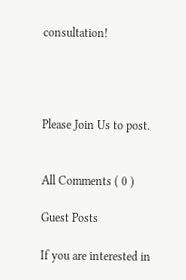consultation!




Please Join Us to post.


All Comments ( 0 )

Guest Posts

If you are interested in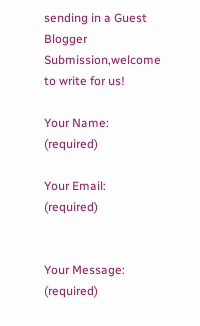sending in a Guest Blogger Submission,welcome to write for us!

Your Name: (required)

Your Email: (required)


Your Message: (required)